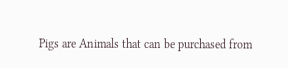Pigs are Animals that can be purchased from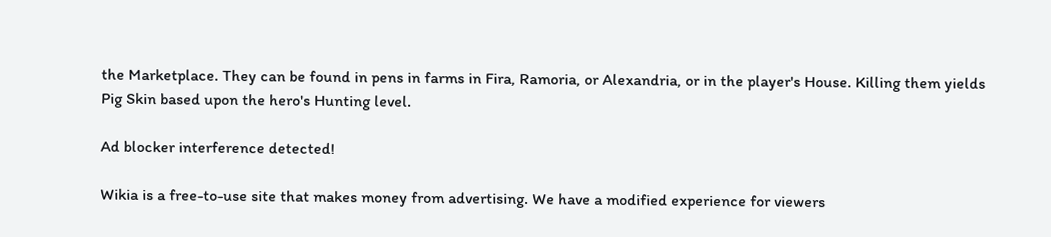the Marketplace. They can be found in pens in farms in Fira, Ramoria, or Alexandria, or in the player's House. Killing them yields Pig Skin based upon the hero's Hunting level.

Ad blocker interference detected!

Wikia is a free-to-use site that makes money from advertising. We have a modified experience for viewers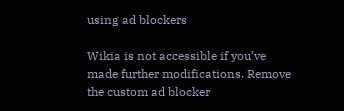using ad blockers

Wikia is not accessible if you’ve made further modifications. Remove the custom ad blocker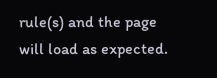rule(s) and the page will load as expected.